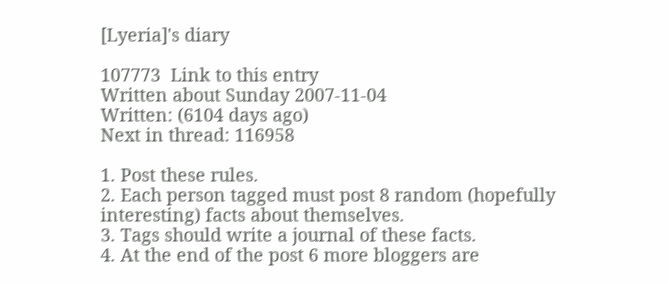[Lyeria]'s diary

107773  Link to this entry
Written about Sunday 2007-11-04
Written: (6104 days ago)
Next in thread: 116958

1. Post these rules.
2. Each person tagged must post 8 random (hopefully interesting) facts about themselves.
3. Tags should write a journal of these facts.
4. At the end of the post 6 more bloggers are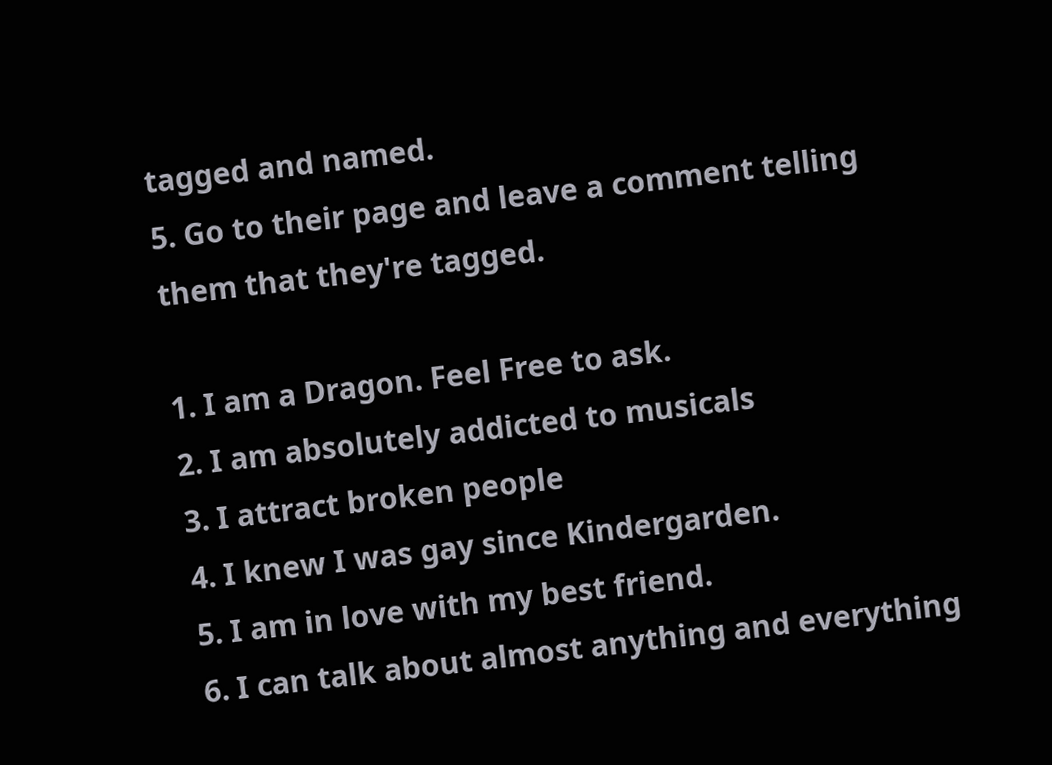tagged and named.
5. Go to their page and leave a comment telling them that they're tagged.

1. I am a Dragon. Feel Free to ask.
2. I am absolutely addicted to musicals
3. I attract broken people
4. I knew I was gay since Kindergarden.
5. I am in love with my best friend.
6. I can talk about almost anything and everything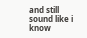and still sound like i know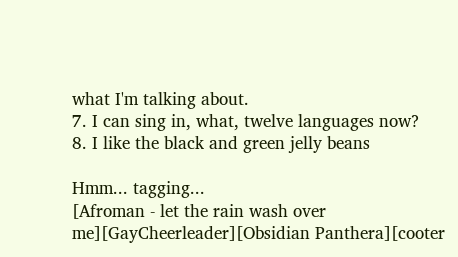what I'm talking about.
7. I can sing in, what, twelve languages now?
8. I like the black and green jelly beans

Hmm... tagging...
[Afroman - let the rain wash over me][GayCheerleader][Obsidian Panthera][cooter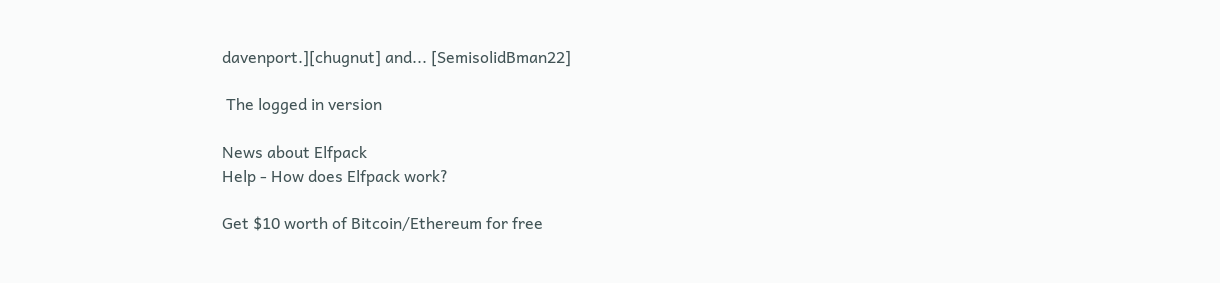davenport.][chugnut] and... [SemisolidBman22]

 The logged in version

News about Elfpack
Help - How does Elfpack work?

Get $10 worth of Bitcoin/Ethereum for free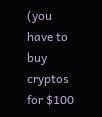(you have to buy cryptos for $100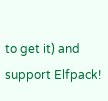to get it) and support Elfpack!